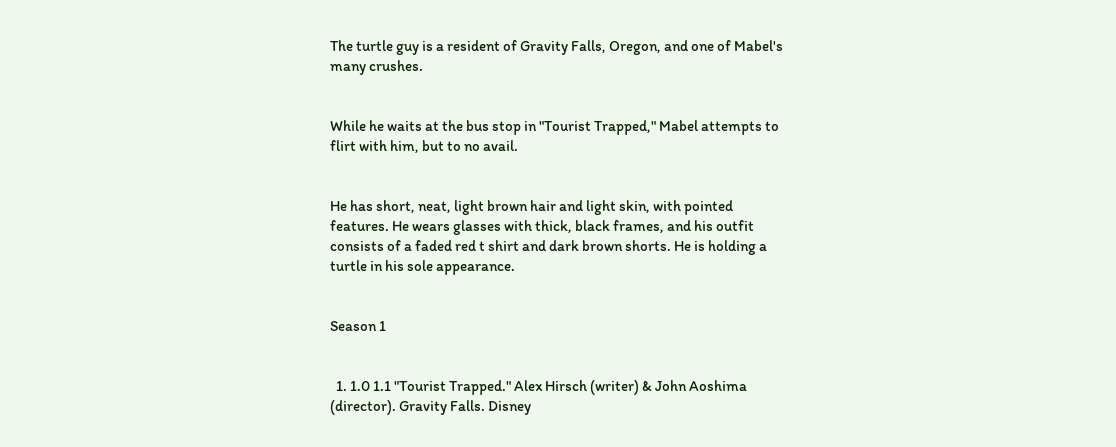The turtle guy is a resident of Gravity Falls, Oregon, and one of Mabel's many crushes.


While he waits at the bus stop in "Tourist Trapped," Mabel attempts to flirt with him, but to no avail.


He has short, neat, light brown hair and light skin, with pointed features. He wears glasses with thick, black frames, and his outfit consists of a faded red t shirt and dark brown shorts. He is holding a turtle in his sole appearance.


Season 1


  1. 1.0 1.1 "Tourist Trapped." Alex Hirsch (writer) & John Aoshima (director). Gravity Falls. Disney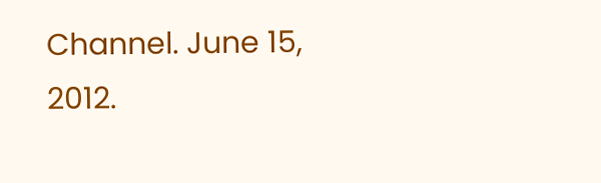Channel. June 15, 2012.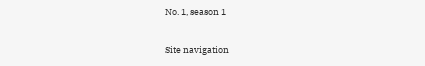No. 1, season 1

Site navigation